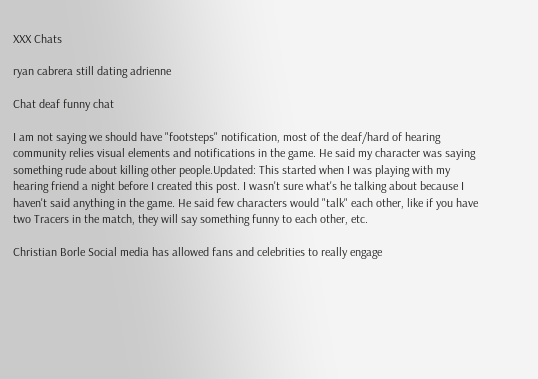XXX Chats

ryan cabrera still dating adrienne

Chat deaf funny chat

I am not saying we should have "footsteps" notification, most of the deaf/hard of hearing community relies visual elements and notifications in the game. He said my character was saying something rude about killing other people.Updated: This started when I was playing with my hearing friend a night before I created this post. I wasn't sure what's he talking about because I haven't said anything in the game. He said few characters would "talk" each other, like if you have two Tracers in the match, they will say something funny to each other, etc.

Christian Borle Social media has allowed fans and celebrities to really engage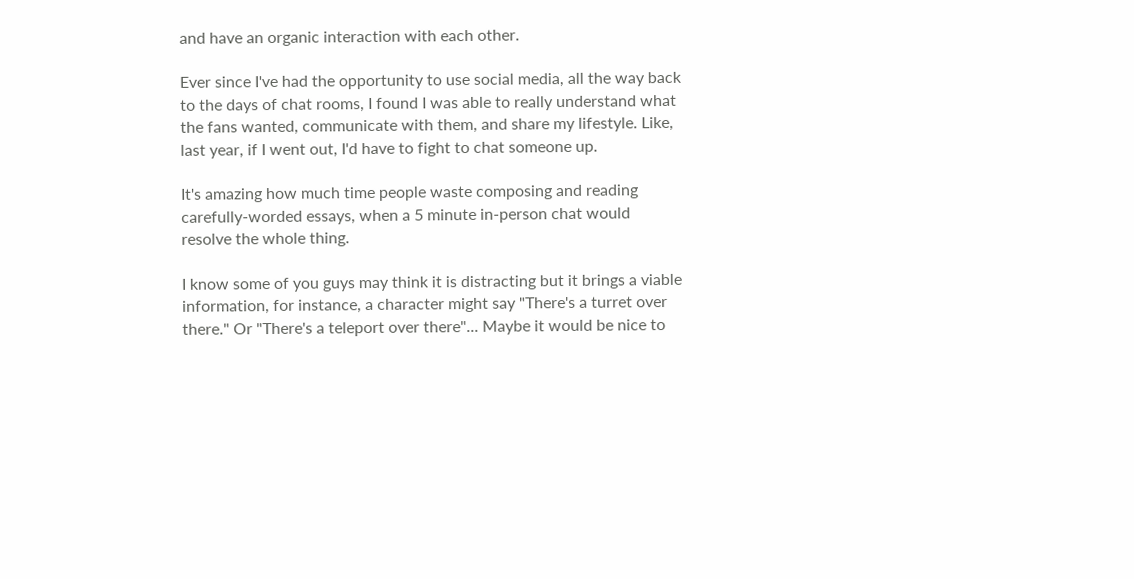and have an organic interaction with each other.

Ever since I've had the opportunity to use social media, all the way back to the days of chat rooms, I found I was able to really understand what the fans wanted, communicate with them, and share my lifestyle. Like, last year, if I went out, I'd have to fight to chat someone up.

It's amazing how much time people waste composing and reading carefully-worded essays, when a 5 minute in-person chat would resolve the whole thing.

I know some of you guys may think it is distracting but it brings a viable information, for instance, a character might say "There's a turret over there." Or "There's a teleport over there"... Maybe it would be nice to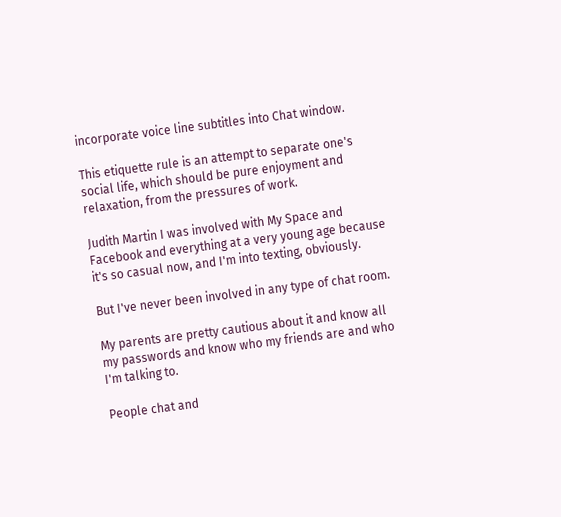incorporate voice line subtitles into Chat window.

This etiquette rule is an attempt to separate one's social life, which should be pure enjoyment and relaxation, from the pressures of work.

Judith Martin I was involved with My Space and Facebook and everything at a very young age because it's so casual now, and I'm into texting, obviously.

But I've never been involved in any type of chat room.

My parents are pretty cautious about it and know all my passwords and know who my friends are and who I'm talking to.

People chat and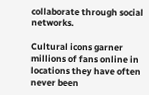collaborate through social networks.

Cultural icons garner millions of fans online in locations they have often never been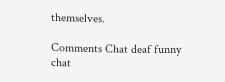themselves.

Comments Chat deaf funny chat